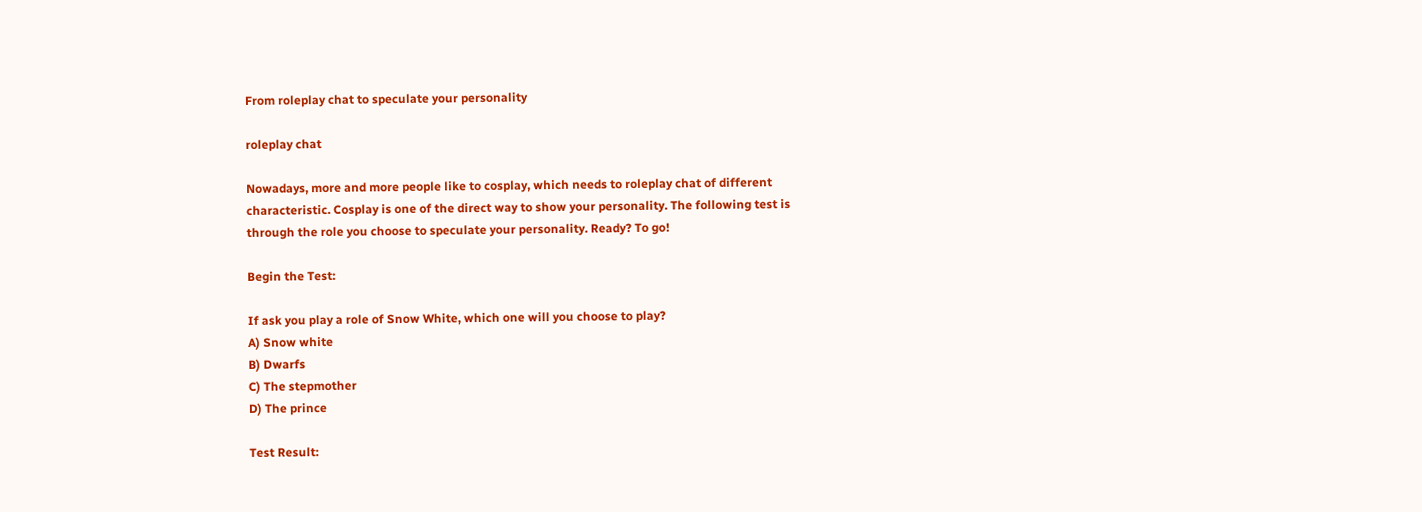From roleplay chat to speculate your personality

roleplay chat

Nowadays, more and more people like to cosplay, which needs to roleplay chat of different characteristic. Cosplay is one of the direct way to show your personality. The following test is through the role you choose to speculate your personality. Ready? To go!

Begin the Test:

If ask you play a role of Snow White, which one will you choose to play?
A) Snow white
B) Dwarfs
C) The stepmother
D) The prince

Test Result: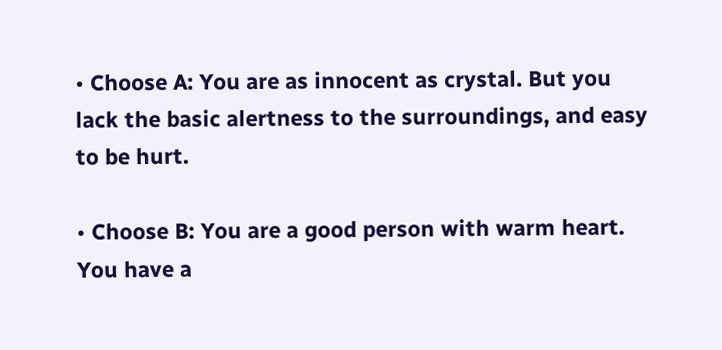• Choose A: You are as innocent as crystal. But you lack the basic alertness to the surroundings, and easy to be hurt.

• Choose B: You are a good person with warm heart. You have a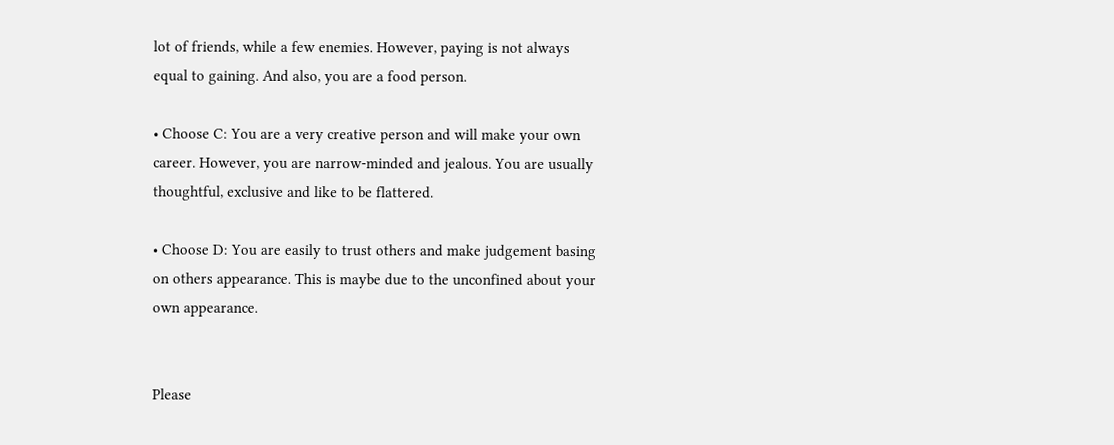lot of friends, while a few enemies. However, paying is not always equal to gaining. And also, you are a food person.

• Choose C: You are a very creative person and will make your own career. However, you are narrow-minded and jealous. You are usually thoughtful, exclusive and like to be flattered.

• Choose D: You are easily to trust others and make judgement basing on others appearance. This is maybe due to the unconfined about your own appearance.


Please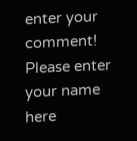enter your comment!
Please enter your name here